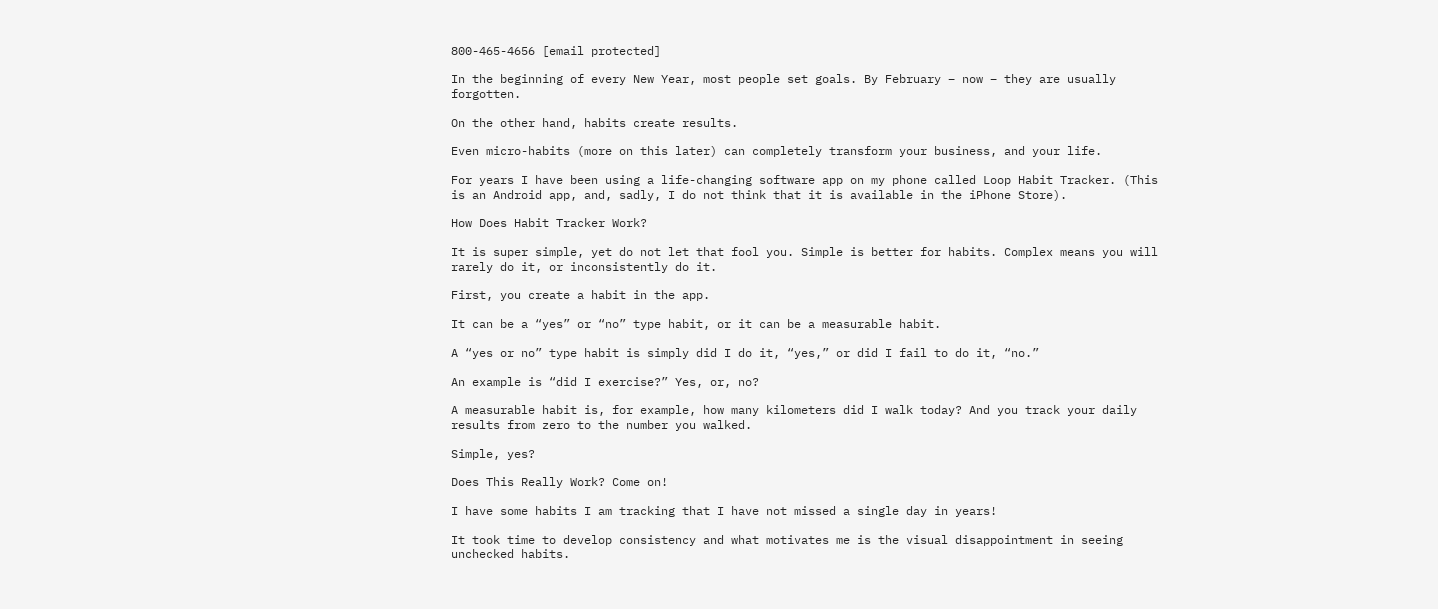800-465-4656 [email protected]

In the beginning of every New Year, most people set goals. By February – now – they are usually forgotten.

On the other hand, habits create results.

Even micro-habits (more on this later) can completely transform your business, and your life.

For years I have been using a life-changing software app on my phone called Loop Habit Tracker. (This is an Android app, and, sadly, I do not think that it is available in the iPhone Store).

How Does Habit Tracker Work?

It is super simple, yet do not let that fool you. Simple is better for habits. Complex means you will rarely do it, or inconsistently do it.

First, you create a habit in the app.

It can be a “yes” or “no” type habit, or it can be a measurable habit.

A “yes or no” type habit is simply did I do it, “yes,” or did I fail to do it, “no.”

An example is “did I exercise?” Yes, or, no?

A measurable habit is, for example, how many kilometers did I walk today? And you track your daily results from zero to the number you walked.

Simple, yes?

Does This Really Work? Come on!

I have some habits I am tracking that I have not missed a single day in years!

It took time to develop consistency and what motivates me is the visual disappointment in seeing unchecked habits.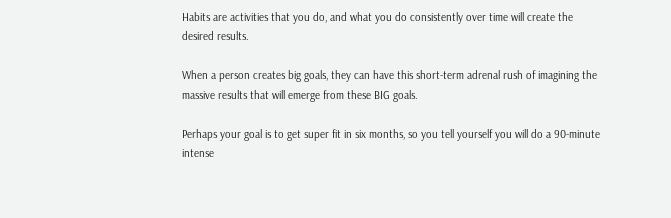Habits are activities that you do, and what you do consistently over time will create the desired results.

When a person creates big goals, they can have this short-term adrenal rush of imagining the massive results that will emerge from these BIG goals.

Perhaps your goal is to get super fit in six months, so you tell yourself you will do a 90-minute intense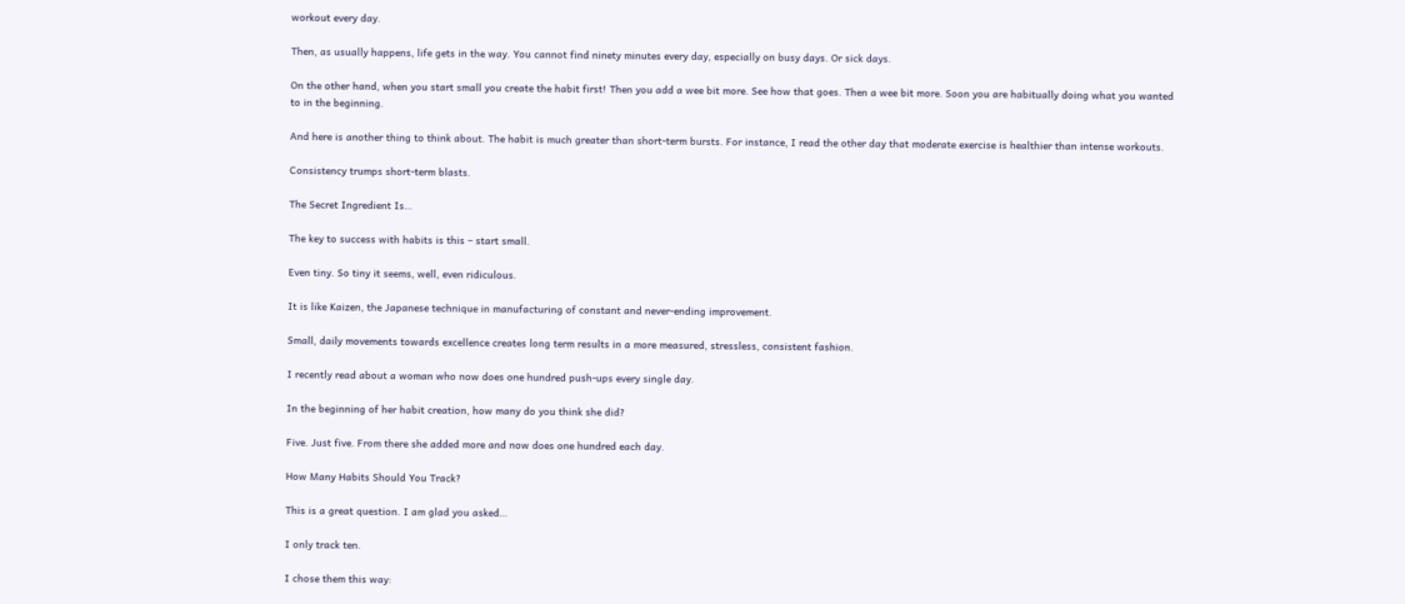workout every day.

Then, as usually happens, life gets in the way. You cannot find ninety minutes every day, especially on busy days. Or sick days.

On the other hand, when you start small you create the habit first! Then you add a wee bit more. See how that goes. Then a wee bit more. Soon you are habitually doing what you wanted to in the beginning.

And here is another thing to think about. The habit is much greater than short-term bursts. For instance, I read the other day that moderate exercise is healthier than intense workouts.

Consistency trumps short-term blasts.

The Secret Ingredient Is…

The key to success with habits is this – start small.

Even tiny. So tiny it seems, well, even ridiculous.

It is like Kaizen, the Japanese technique in manufacturing of constant and never-ending improvement.

Small, daily movements towards excellence creates long term results in a more measured, stressless, consistent fashion.

I recently read about a woman who now does one hundred push-ups every single day.

In the beginning of her habit creation, how many do you think she did?

Five. Just five. From there she added more and now does one hundred each day.

How Many Habits Should You Track?

This is a great question. I am glad you asked…

I only track ten.

I chose them this way: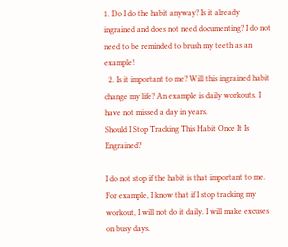1. Do I do the habit anyway? Is it already ingrained and does not need documenting? I do not need to be reminded to brush my teeth as an example!
  2. Is it important to me? Will this ingrained habit change my life? An example is daily workouts. I have not missed a day in years.
Should I Stop Tracking This Habit Once It Is Engrained?

I do not stop if the habit is that important to me. For example, I know that if I stop tracking my workout, I will not do it daily. I will make excuses on busy days.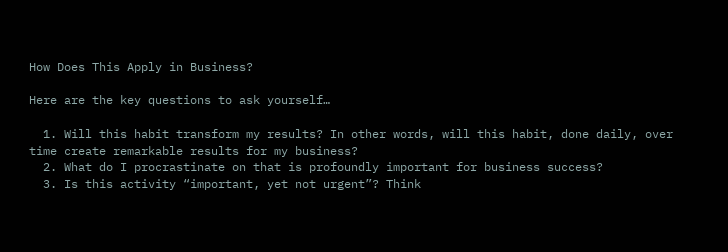How Does This Apply in Business?

Here are the key questions to ask yourself…

  1. Will this habit transform my results? In other words, will this habit, done daily, over time create remarkable results for my business?
  2. What do I procrastinate on that is profoundly important for business success?
  3. Is this activity “important, yet not urgent”? Think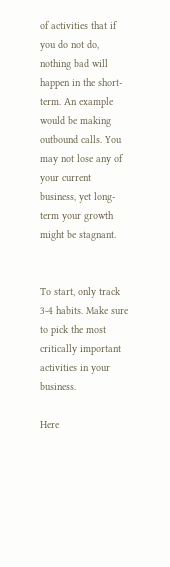of activities that if you do not do, nothing bad will happen in the short-term. An example would be making outbound calls. You may not lose any of your current business, yet long-term your growth might be stagnant.


To start, only track 3-4 habits. Make sure to pick the most critically important activities in your business.

Here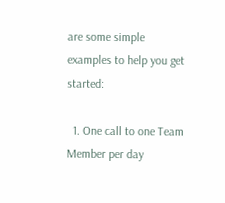are some simple examples to help you get started:

  1. One call to one Team Member per day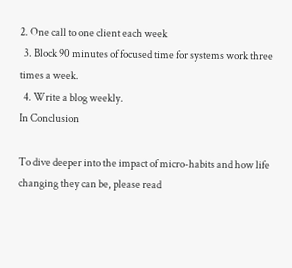2. One call to one client each week
  3. Block 90 minutes of focused time for systems work three times a week.
  4. Write a blog weekly.
In Conclusion

To dive deeper into the impact of micro-habits and how life changing they can be, please read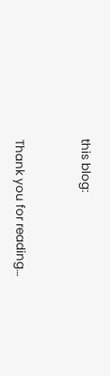this blog:


Thank you for reading…